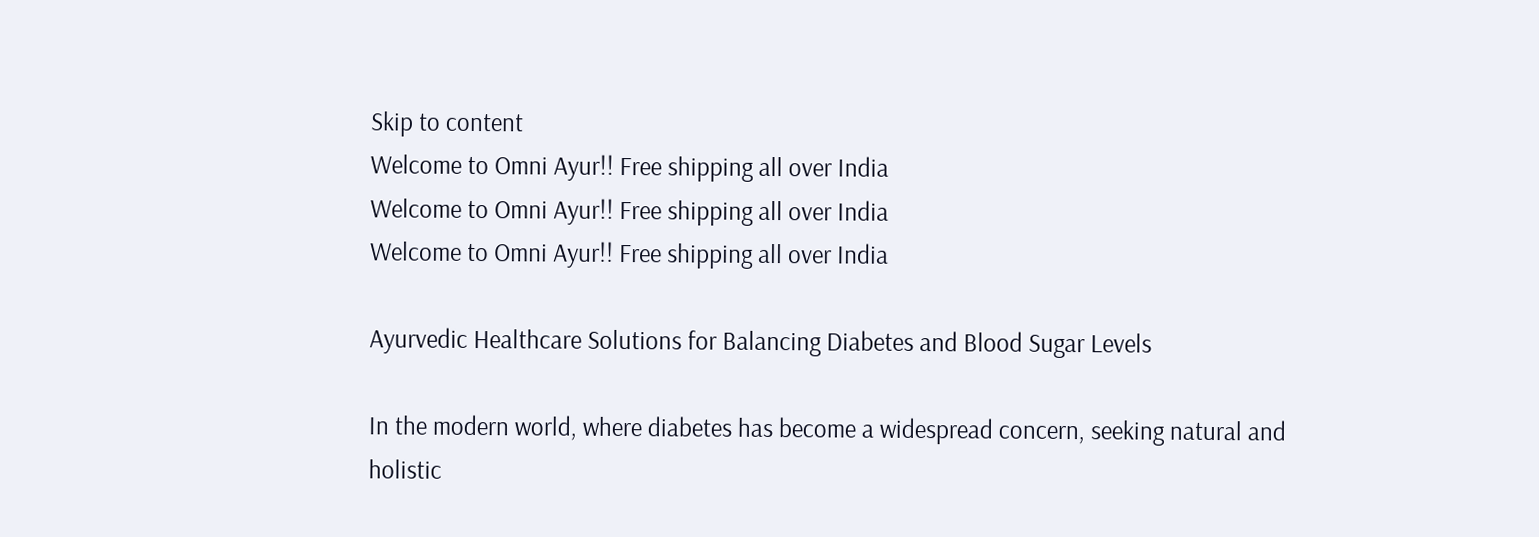Skip to content
Welcome to Omni Ayur!! Free shipping all over India
Welcome to Omni Ayur!! Free shipping all over India
Welcome to Omni Ayur!! Free shipping all over India

Ayurvedic Healthcare Solutions for Balancing Diabetes and Blood Sugar Levels

In the modern world, where diabetes has become a widespread concern, seeking natural and holistic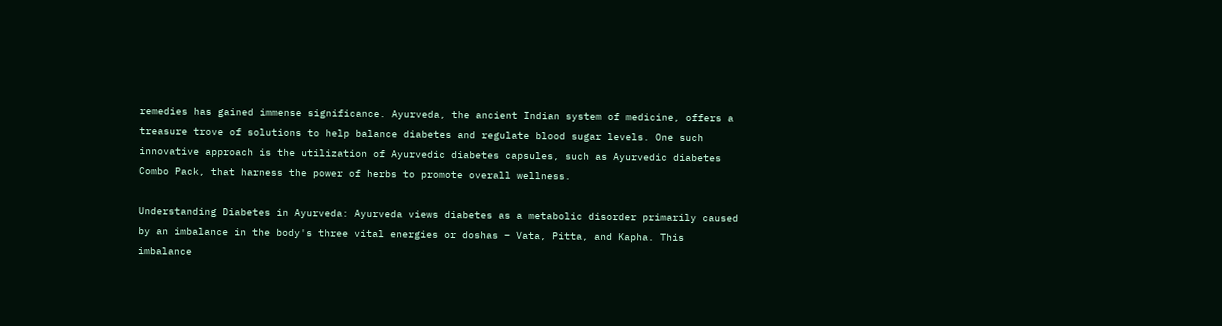remedies has gained immense significance. Ayurveda, the ancient Indian system of medicine, offers a treasure trove of solutions to help balance diabetes and regulate blood sugar levels. One such innovative approach is the utilization of Ayurvedic diabetes capsules, such as Ayurvedic diabetes Combo Pack, that harness the power of herbs to promote overall wellness.

Understanding Diabetes in Ayurveda: Ayurveda views diabetes as a metabolic disorder primarily caused by an imbalance in the body's three vital energies or doshas – Vata, Pitta, and Kapha. This imbalance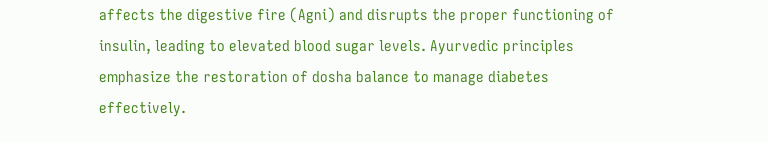affects the digestive fire (Agni) and disrupts the proper functioning of insulin, leading to elevated blood sugar levels. Ayurvedic principles emphasize the restoration of dosha balance to manage diabetes effectively.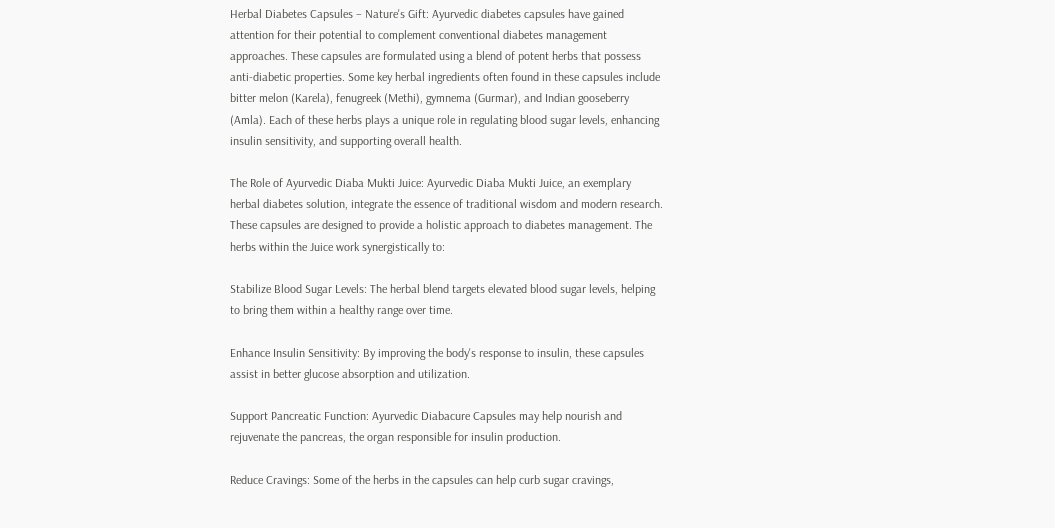Herbal Diabetes Capsules – Nature's Gift: Ayurvedic diabetes capsules have gained attention for their potential to complement conventional diabetes management approaches. These capsules are formulated using a blend of potent herbs that possess anti-diabetic properties. Some key herbal ingredients often found in these capsules include bitter melon (Karela), fenugreek (Methi), gymnema (Gurmar), and Indian gooseberry (Amla). Each of these herbs plays a unique role in regulating blood sugar levels, enhancing insulin sensitivity, and supporting overall health.

The Role of Ayurvedic Diaba Mukti Juice: Ayurvedic Diaba Mukti Juice, an exemplary herbal diabetes solution, integrate the essence of traditional wisdom and modern research. These capsules are designed to provide a holistic approach to diabetes management. The herbs within the Juice work synergistically to:

Stabilize Blood Sugar Levels: The herbal blend targets elevated blood sugar levels, helping to bring them within a healthy range over time.

Enhance Insulin Sensitivity: By improving the body's response to insulin, these capsules assist in better glucose absorption and utilization.

Support Pancreatic Function: Ayurvedic Diabacure Capsules may help nourish and rejuvenate the pancreas, the organ responsible for insulin production.

Reduce Cravings: Some of the herbs in the capsules can help curb sugar cravings,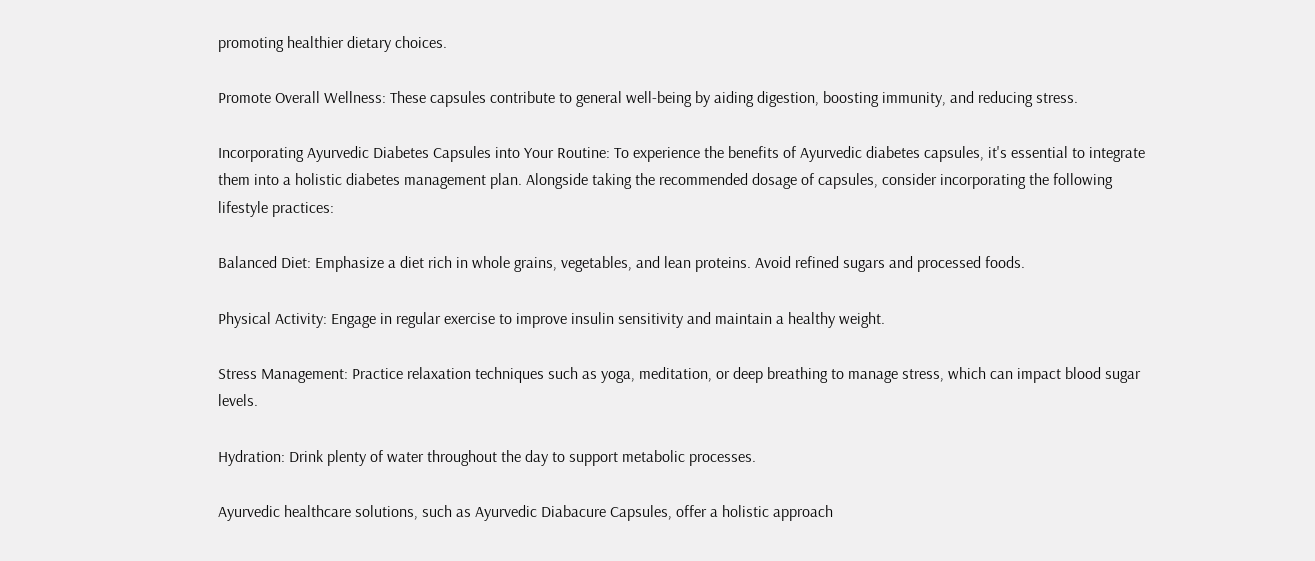promoting healthier dietary choices.

Promote Overall Wellness: These capsules contribute to general well-being by aiding digestion, boosting immunity, and reducing stress.

Incorporating Ayurvedic Diabetes Capsules into Your Routine: To experience the benefits of Ayurvedic diabetes capsules, it's essential to integrate them into a holistic diabetes management plan. Alongside taking the recommended dosage of capsules, consider incorporating the following lifestyle practices:

Balanced Diet: Emphasize a diet rich in whole grains, vegetables, and lean proteins. Avoid refined sugars and processed foods.

Physical Activity: Engage in regular exercise to improve insulin sensitivity and maintain a healthy weight.

Stress Management: Practice relaxation techniques such as yoga, meditation, or deep breathing to manage stress, which can impact blood sugar levels.

Hydration: Drink plenty of water throughout the day to support metabolic processes.

Ayurvedic healthcare solutions, such as Ayurvedic Diabacure Capsules, offer a holistic approach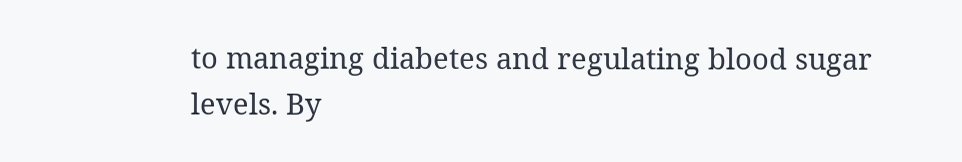to managing diabetes and regulating blood sugar levels. By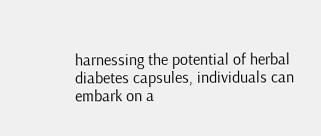harnessing the potential of herbal diabetes capsules, individuals can embark on a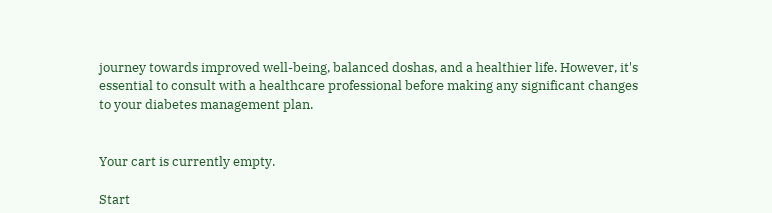journey towards improved well-being, balanced doshas, and a healthier life. However, it's essential to consult with a healthcare professional before making any significant changes to your diabetes management plan.


Your cart is currently empty.

Start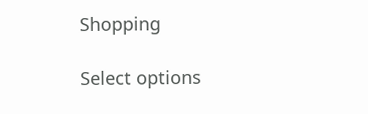Shopping

Select options